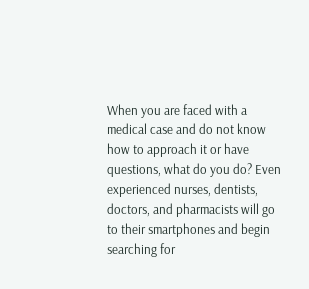When you are faced with a medical case and do not know how to approach it or have questions, what do you do? Even experienced nurses, dentists, doctors, and pharmacists will go to their smartphones and begin searching for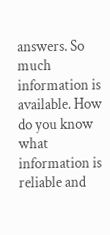answers. So much information is available. How do you know what information is reliable and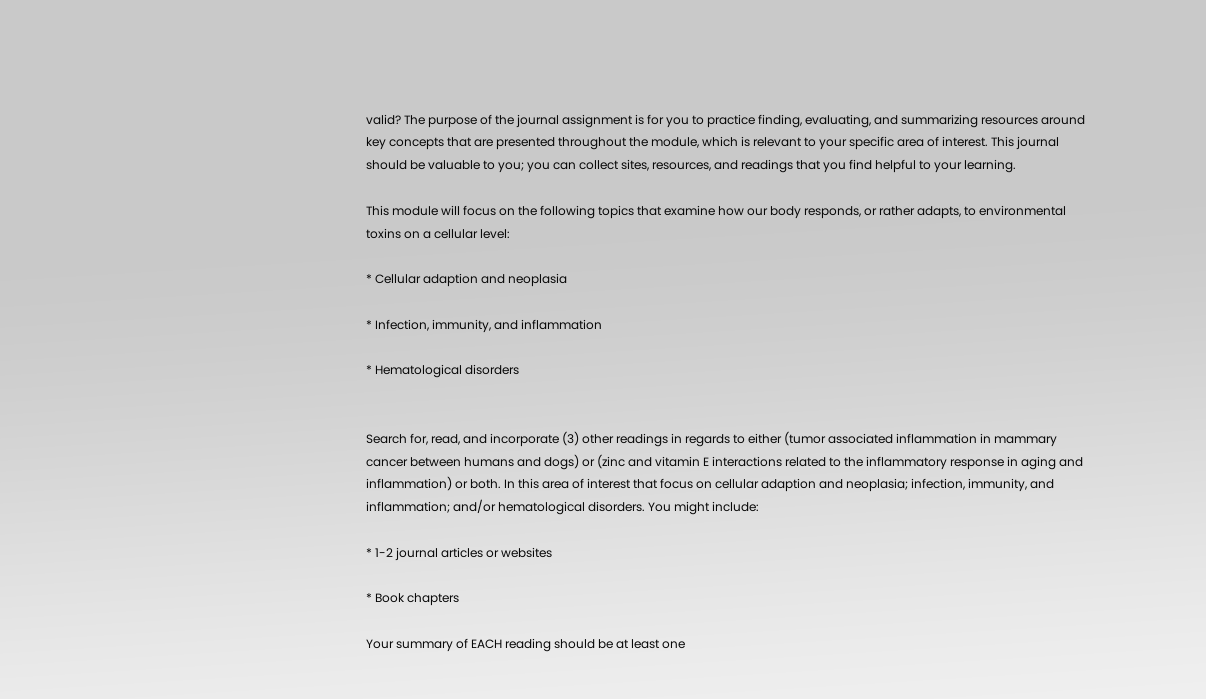valid? The purpose of the journal assignment is for you to practice finding, evaluating, and summarizing resources around key concepts that are presented throughout the module, which is relevant to your specific area of interest. This journal should be valuable to you; you can collect sites, resources, and readings that you find helpful to your learning.

This module will focus on the following topics that examine how our body responds, or rather adapts, to environmental toxins on a cellular level:

* Cellular adaption and neoplasia

* Infection, immunity, and inflammation

* Hematological disorders


Search for, read, and incorporate (3) other readings in regards to either (tumor associated inflammation in mammary cancer between humans and dogs) or (zinc and vitamin E interactions related to the inflammatory response in aging and inflammation) or both. In this area of interest that focus on cellular adaption and neoplasia; infection, immunity, and inflammation; and/or hematological disorders. You might include:

* 1-2 journal articles or websites

* Book chapters

Your summary of EACH reading should be at least one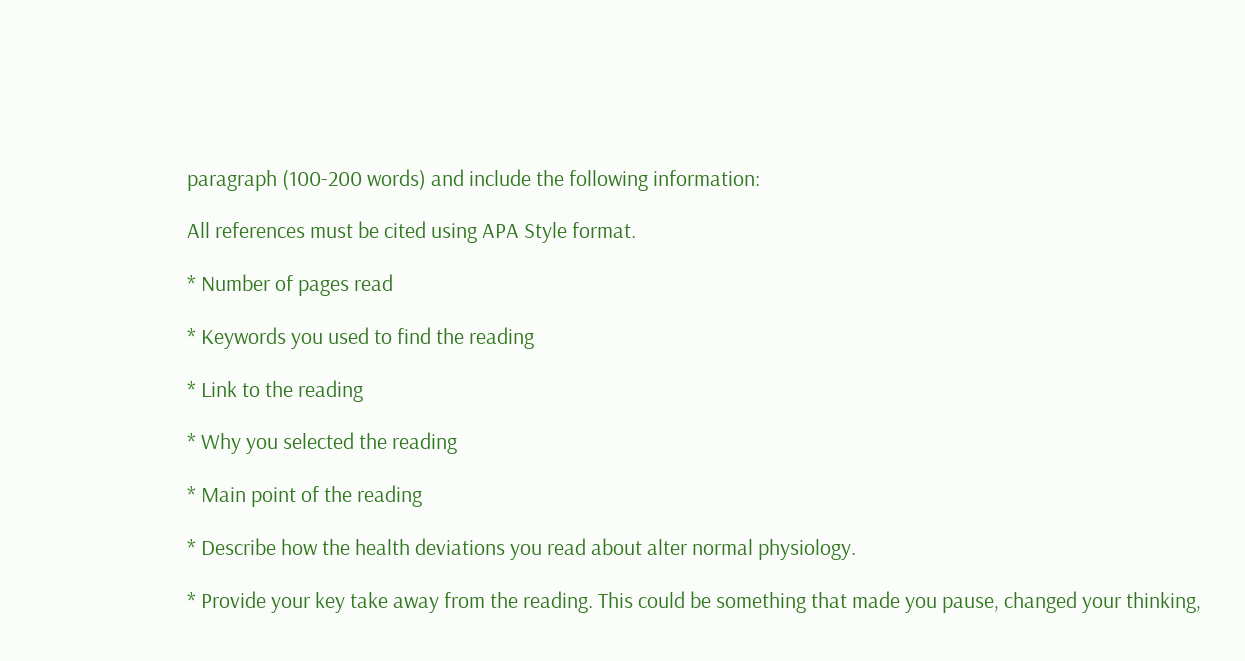paragraph (100-200 words) and include the following information:

All references must be cited using APA Style format.

* Number of pages read

* Keywords you used to find the reading

* Link to the reading

* Why you selected the reading

* Main point of the reading

* Describe how the health deviations you read about alter normal physiology.

* Provide your key take away from the reading. This could be something that made you pause, changed your thinking,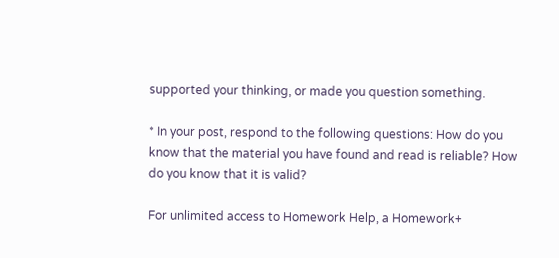supported your thinking, or made you question something.

* In your post, respond to the following questions: How do you know that the material you have found and read is reliable? How do you know that it is valid?

For unlimited access to Homework Help, a Homework+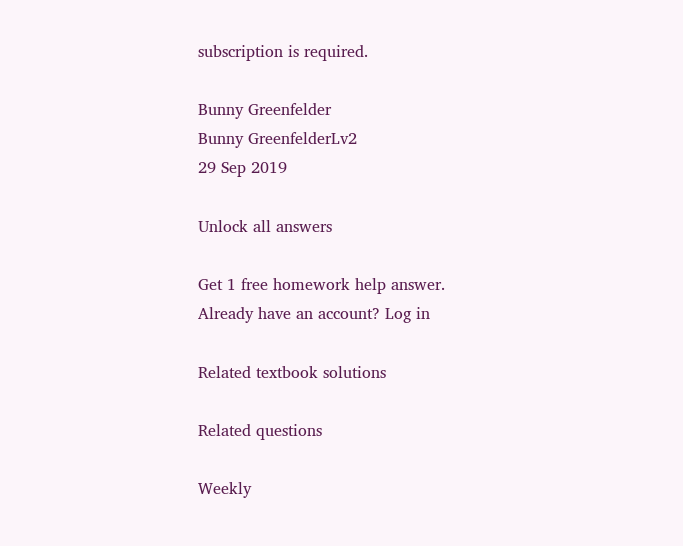subscription is required.

Bunny Greenfelder
Bunny GreenfelderLv2
29 Sep 2019

Unlock all answers

Get 1 free homework help answer.
Already have an account? Log in

Related textbook solutions

Related questions

Weekly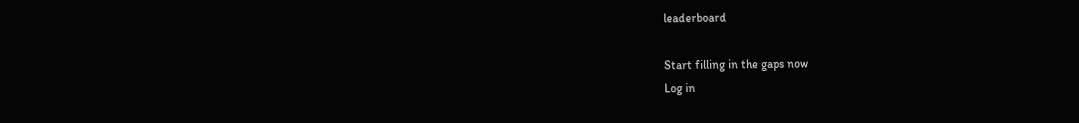leaderboard

Start filling in the gaps now
Log in